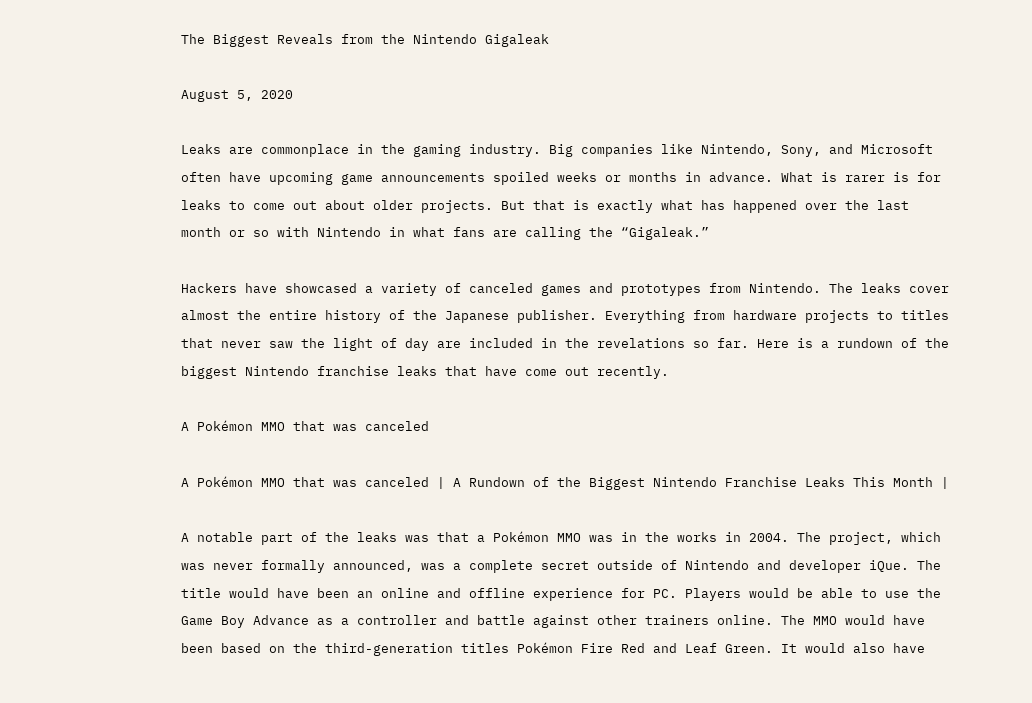The Biggest Reveals from the Nintendo Gigaleak

August 5, 2020

Leaks are commonplace in the gaming industry. Big companies like Nintendo, Sony, and Microsoft often have upcoming game announcements spoiled weeks or months in advance. What is rarer is for leaks to come out about older projects. But that is exactly what has happened over the last month or so with Nintendo in what fans are calling the “Gigaleak.”

Hackers have showcased a variety of canceled games and prototypes from Nintendo. The leaks cover almost the entire history of the Japanese publisher. Everything from hardware projects to titles that never saw the light of day are included in the revelations so far. Here is a rundown of the biggest Nintendo franchise leaks that have come out recently.

A Pokémon MMO that was canceled

A Pokémon MMO that was canceled | A Rundown of the Biggest Nintendo Franchise Leaks This Month |

A notable part of the leaks was that a Pokémon MMO was in the works in 2004. The project, which was never formally announced, was a complete secret outside of Nintendo and developer iQue. The title would have been an online and offline experience for PC. Players would be able to use the Game Boy Advance as a controller and battle against other trainers online. The MMO would have been based on the third-generation titles Pokémon Fire Red and Leaf Green. It would also have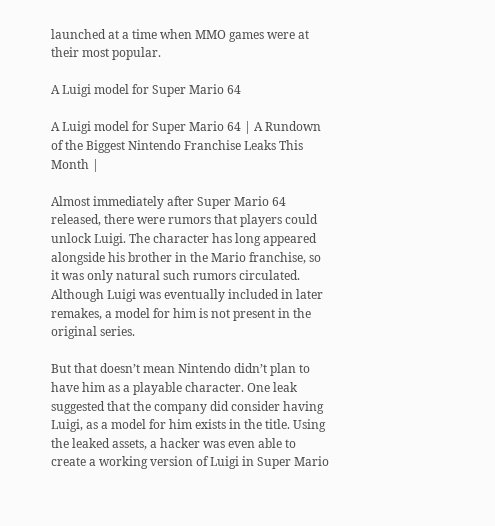launched at a time when MMO games were at their most popular.

A Luigi model for Super Mario 64

A Luigi model for Super Mario 64 | A Rundown of the Biggest Nintendo Franchise Leaks This Month |

Almost immediately after Super Mario 64 released, there were rumors that players could unlock Luigi. The character has long appeared alongside his brother in the Mario franchise, so it was only natural such rumors circulated. Although Luigi was eventually included in later remakes, a model for him is not present in the original series.

But that doesn’t mean Nintendo didn’t plan to have him as a playable character. One leak suggested that the company did consider having Luigi, as a model for him exists in the title. Using the leaked assets, a hacker was even able to create a working version of Luigi in Super Mario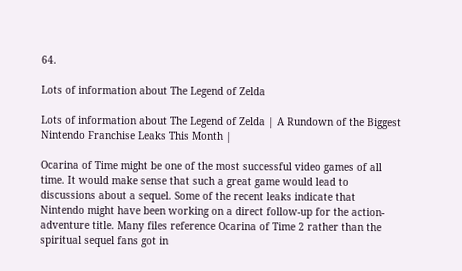64.

Lots of information about The Legend of Zelda

Lots of information about The Legend of Zelda | A Rundown of the Biggest Nintendo Franchise Leaks This Month |

Ocarina of Time might be one of the most successful video games of all time. It would make sense that such a great game would lead to discussions about a sequel. Some of the recent leaks indicate that Nintendo might have been working on a direct follow-up for the action-adventure title. Many files reference Ocarina of Time 2 rather than the spiritual sequel fans got in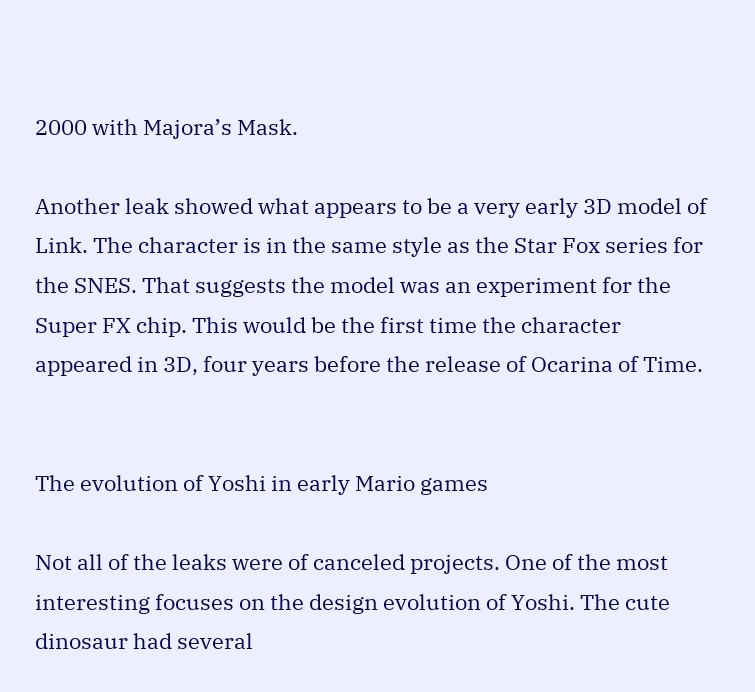2000 with Majora’s Mask.

Another leak showed what appears to be a very early 3D model of Link. The character is in the same style as the Star Fox series for the SNES. That suggests the model was an experiment for the Super FX chip. This would be the first time the character appeared in 3D, four years before the release of Ocarina of Time.


The evolution of Yoshi in early Mario games

Not all of the leaks were of canceled projects. One of the most interesting focuses on the design evolution of Yoshi. The cute dinosaur had several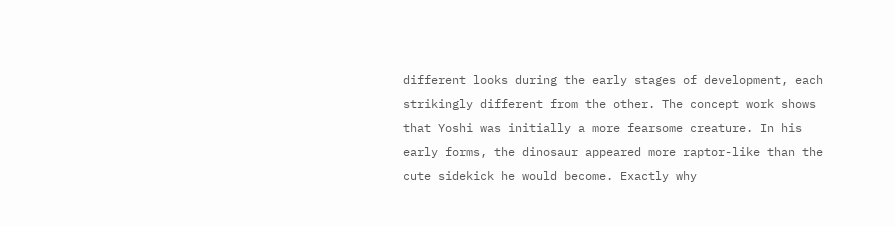different looks during the early stages of development, each strikingly different from the other. The concept work shows that Yoshi was initially a more fearsome creature. In his early forms, the dinosaur appeared more raptor-like than the cute sidekick he would become. Exactly why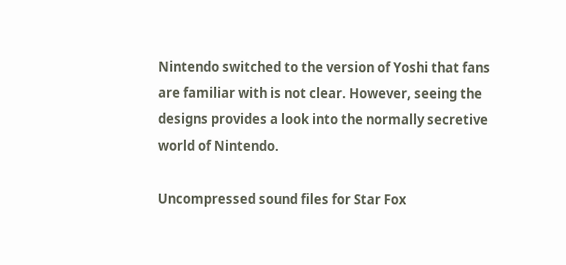Nintendo switched to the version of Yoshi that fans are familiar with is not clear. However, seeing the designs provides a look into the normally secretive world of Nintendo.

Uncompressed sound files for Star Fox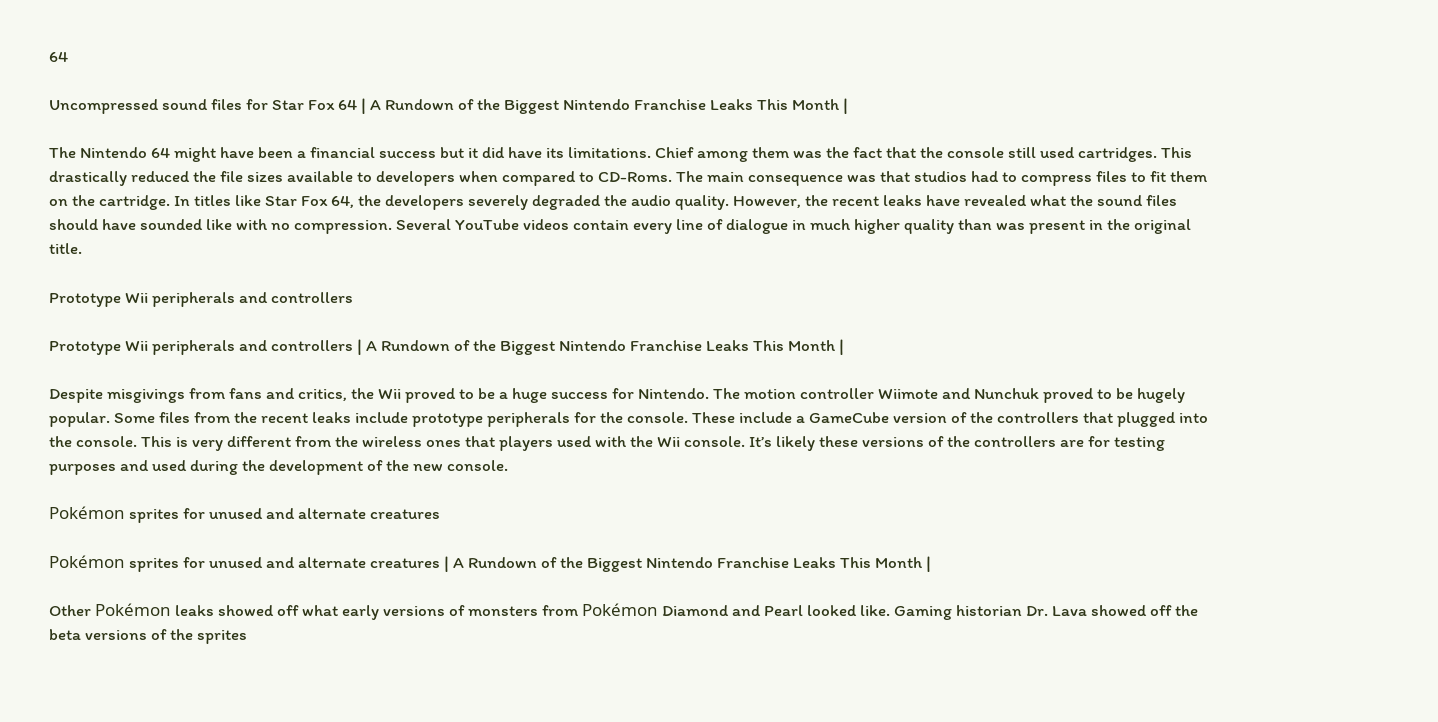64

Uncompressed sound files for Star Fox 64 | A Rundown of the Biggest Nintendo Franchise Leaks This Month |

The Nintendo 64 might have been a financial success but it did have its limitations. Chief among them was the fact that the console still used cartridges. This drastically reduced the file sizes available to developers when compared to CD-Roms. The main consequence was that studios had to compress files to fit them on the cartridge. In titles like Star Fox 64, the developers severely degraded the audio quality. However, the recent leaks have revealed what the sound files should have sounded like with no compression. Several YouTube videos contain every line of dialogue in much higher quality than was present in the original title.

Prototype Wii peripherals and controllers

Prototype Wii peripherals and controllers | A Rundown of the Biggest Nintendo Franchise Leaks This Month |

Despite misgivings from fans and critics, the Wii proved to be a huge success for Nintendo. The motion controller Wiimote and Nunchuk proved to be hugely popular. Some files from the recent leaks include prototype peripherals for the console. These include a GameCube version of the controllers that plugged into the console. This is very different from the wireless ones that players used with the Wii console. It’s likely these versions of the controllers are for testing purposes and used during the development of the new console.

Pokémon sprites for unused and alternate creatures

Pokémon sprites for unused and alternate creatures | A Rundown of the Biggest Nintendo Franchise Leaks This Month |

Other Pokémon leaks showed off what early versions of monsters from Pokémon Diamond and Pearl looked like. Gaming historian Dr. Lava showed off the beta versions of the sprites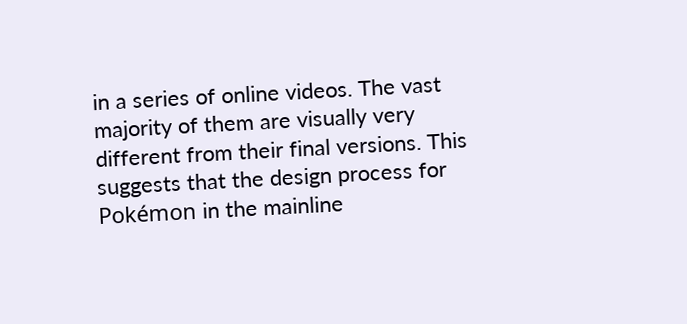in a series of online videos. The vast majority of them are visually very different from their final versions. This suggests that the design process for Pokémon in the mainline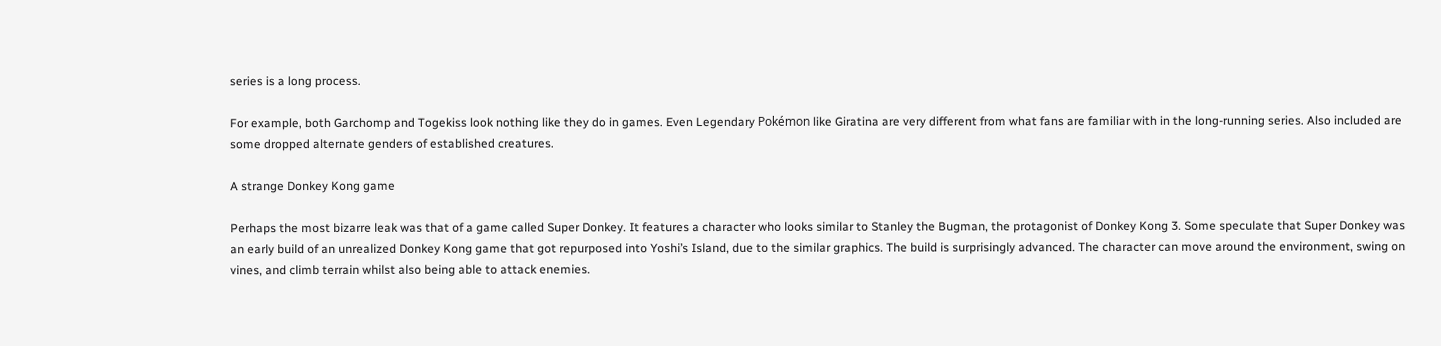series is a long process.

For example, both Garchomp and Togekiss look nothing like they do in games. Even Legendary Pokémon like Giratina are very different from what fans are familiar with in the long-running series. Also included are some dropped alternate genders of established creatures.

A strange Donkey Kong game

Perhaps the most bizarre leak was that of a game called Super Donkey. It features a character who looks similar to Stanley the Bugman, the protagonist of Donkey Kong 3. Some speculate that Super Donkey was an early build of an unrealized Donkey Kong game that got repurposed into Yoshi’s Island, due to the similar graphics. The build is surprisingly advanced. The character can move around the environment, swing on vines, and climb terrain whilst also being able to attack enemies.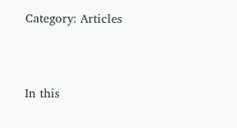Category: Articles



In this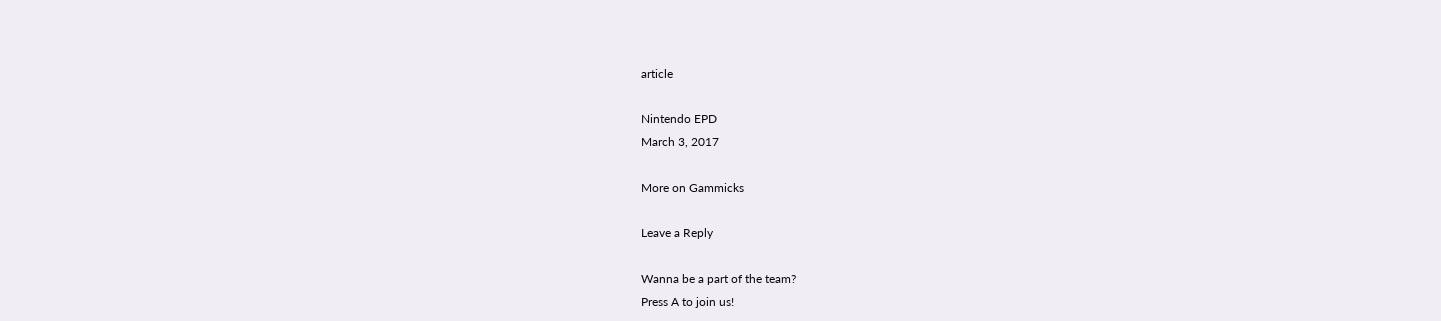article

Nintendo EPD
March 3, 2017

More on Gammicks

Leave a Reply

Wanna be a part of the team?
Press A to join us!